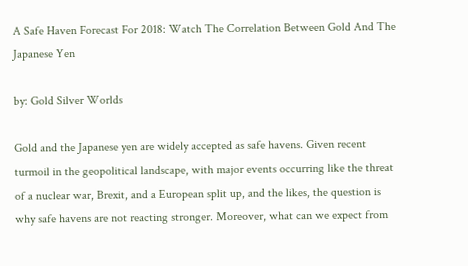A Safe Haven Forecast For 2018: Watch The Correlation Between Gold And The Japanese Yen

by: Gold Silver Worlds

Gold and the Japanese yen are widely accepted as safe havens. Given recent turmoil in the geopolitical landscape, with major events occurring like the threat of a nuclear war, Brexit, and a European split up, and the likes, the question is why safe havens are not reacting stronger. Moreover, what can we expect from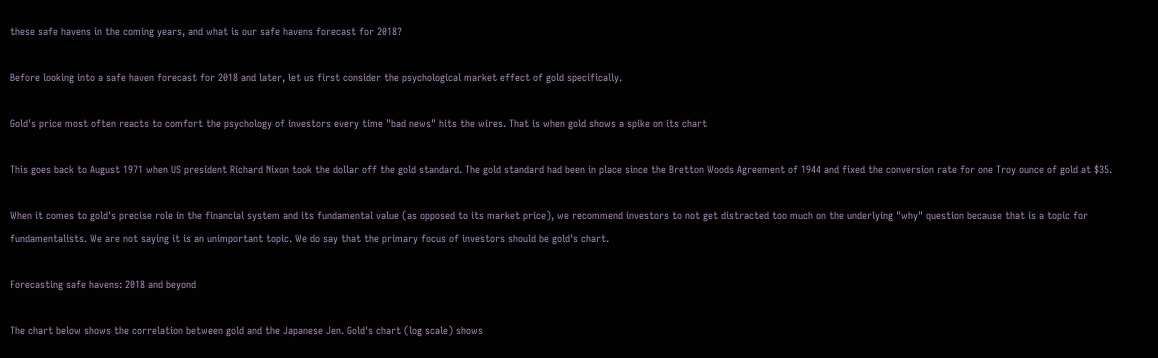these safe havens in the coming years, and what is our safe havens forecast for 2018?

Before looking into a safe haven forecast for 2018 and later, let us first consider the psychological market effect of gold specifically.

Gold's price most often reacts to comfort the psychology of investors every time "bad news" hits the wires. That is when gold shows a spike on its chart

This goes back to August 1971 when US president Richard Nixon took the dollar off the gold standard. The gold standard had been in place since the Bretton Woods Agreement of 1944 and fixed the conversion rate for one Troy ounce of gold at $35.

When it comes to gold's precise role in the financial system and its fundamental value (as opposed to its market price), we recommend investors to not get distracted too much on the underlying "why" question because that is a topic for fundamentalists. We are not saying it is an unimportant topic. We do say that the primary focus of investors should be gold's chart.

Forecasting safe havens: 2018 and beyond

The chart below shows the correlation between gold and the Japanese Jen. Gold's chart (log scale) shows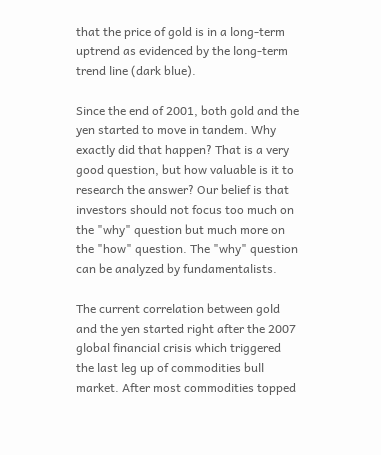that the price of gold is in a long-term uptrend as evidenced by the long-term trend line (dark blue).

Since the end of 2001, both gold and the yen started to move in tandem. Why exactly did that happen? That is a very good question, but how valuable is it to research the answer? Our belief is that investors should not focus too much on the "why" question but much more on the "how" question. The "why" question can be analyzed by fundamentalists.

The current correlation between gold and the yen started right after the 2007 global financial crisis which triggered the last leg up of commodities bull market. After most commodities topped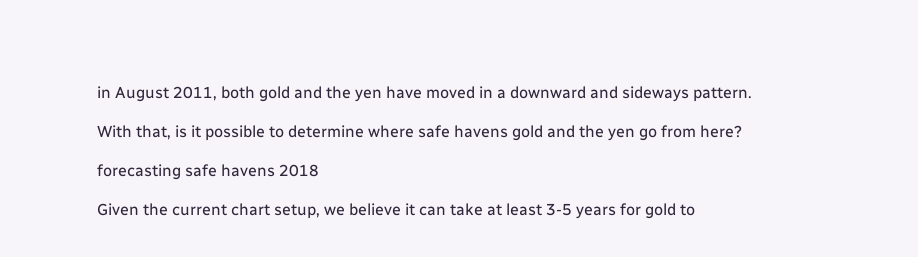in August 2011, both gold and the yen have moved in a downward and sideways pattern.

With that, is it possible to determine where safe havens gold and the yen go from here?

forecasting safe havens 2018

Given the current chart setup, we believe it can take at least 3-5 years for gold to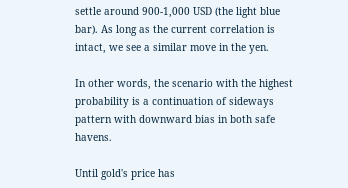settle around 900-1,000 USD (the light blue bar). As long as the current correlation is intact, we see a similar move in the yen.

In other words, the scenario with the highest probability is a continuation of sideways pattern with downward bias in both safe havens.

Until gold's price has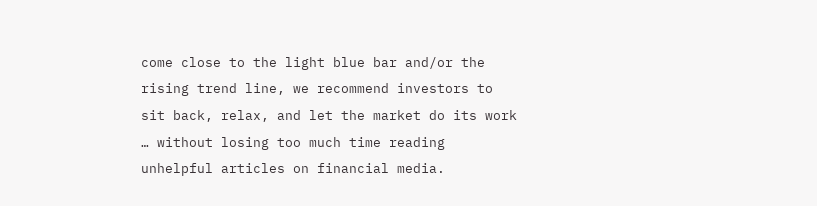come close to the light blue bar and/or the rising trend line, we recommend investors to sit back, relax, and let the market do its work … without losing too much time reading unhelpful articles on financial media.